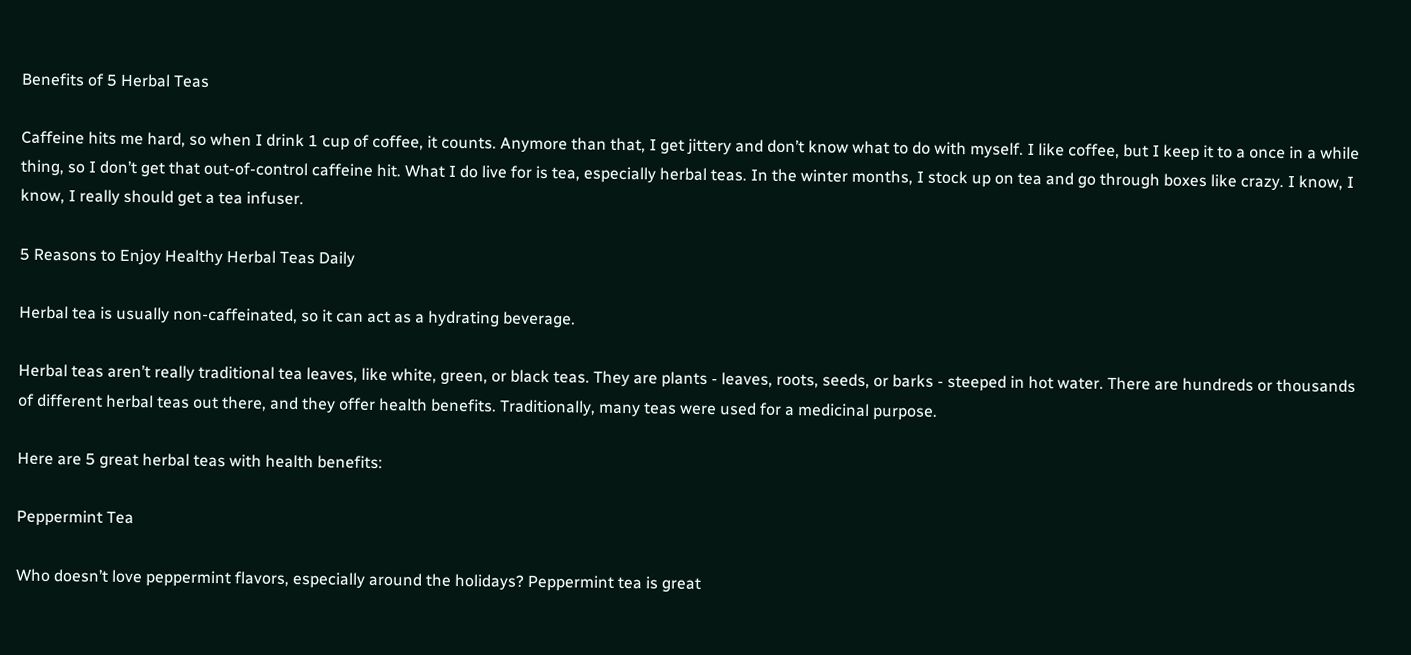Benefits of 5 Herbal Teas

Caffeine hits me hard, so when I drink 1 cup of coffee, it counts. Anymore than that, I get jittery and don’t know what to do with myself. I like coffee, but I keep it to a once in a while thing, so I don’t get that out-of-control caffeine hit. What I do live for is tea, especially herbal teas. In the winter months, I stock up on tea and go through boxes like crazy. I know, I know, I really should get a tea infuser.

5 Reasons to Enjoy Healthy Herbal Teas Daily

Herbal tea is usually non-caffeinated, so it can act as a hydrating beverage.

Herbal teas aren’t really traditional tea leaves, like white, green, or black teas. They are plants - leaves, roots, seeds, or barks - steeped in hot water. There are hundreds or thousands of different herbal teas out there, and they offer health benefits. Traditionally, many teas were used for a medicinal purpose.

Here are 5 great herbal teas with health benefits:

Peppermint Tea

Who doesn’t love peppermint flavors, especially around the holidays? Peppermint tea is great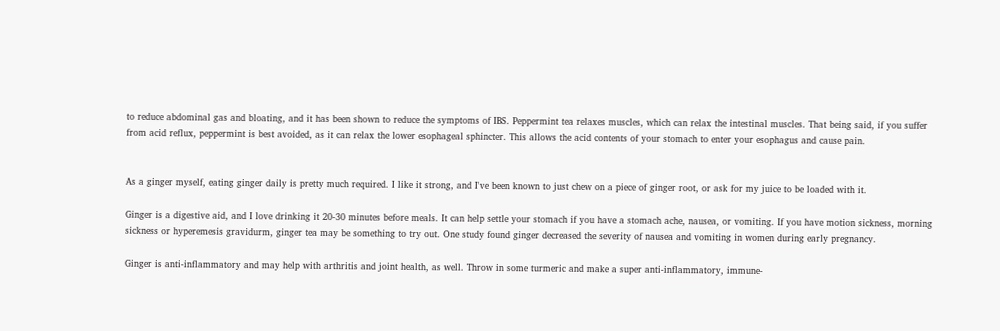to reduce abdominal gas and bloating, and it has been shown to reduce the symptoms of IBS. Peppermint tea relaxes muscles, which can relax the intestinal muscles. That being said, if you suffer from acid reflux, peppermint is best avoided, as it can relax the lower esophageal sphincter. This allows the acid contents of your stomach to enter your esophagus and cause pain.


As a ginger myself, eating ginger daily is pretty much required. I like it strong, and I've been known to just chew on a piece of ginger root, or ask for my juice to be loaded with it.

Ginger is a digestive aid, and I love drinking it 20-30 minutes before meals. It can help settle your stomach if you have a stomach ache, nausea, or vomiting. If you have motion sickness, morning sickness or hyperemesis gravidurm, ginger tea may be something to try out. One study found ginger decreased the severity of nausea and vomiting in women during early pregnancy.

Ginger is anti-inflammatory and may help with arthritis and joint health, as well. Throw in some turmeric and make a super anti-inflammatory, immune-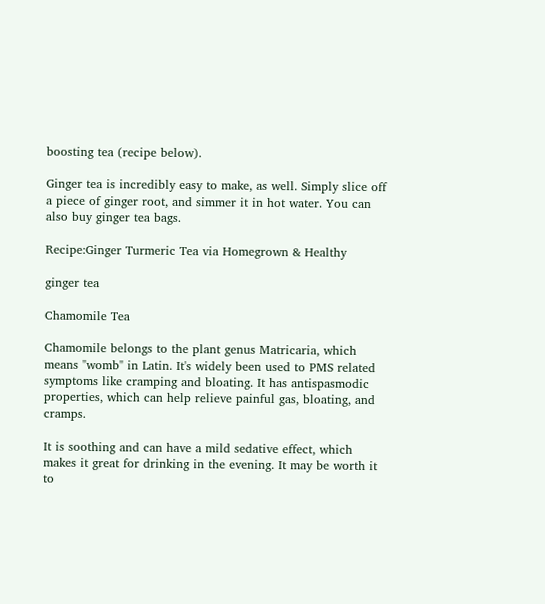boosting tea (recipe below).

Ginger tea is incredibly easy to make, as well. Simply slice off a piece of ginger root, and simmer it in hot water. You can also buy ginger tea bags.

Recipe:Ginger Turmeric Tea via Homegrown & Healthy

ginger tea

Chamomile Tea

Chamomile belongs to the plant genus Matricaria, which means "womb" in Latin. It's widely been used to PMS related symptoms like cramping and bloating. It has antispasmodic properties, which can help relieve painful gas, bloating, and cramps.

It is soothing and can have a mild sedative effect, which makes it great for drinking in the evening. It may be worth it to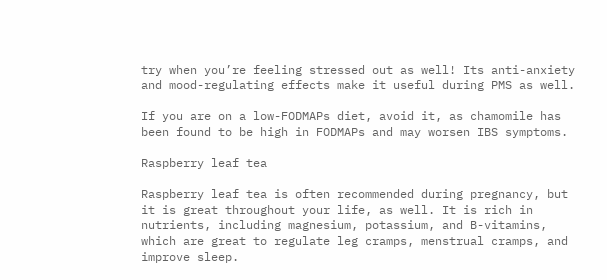try when you’re feeling stressed out as well! Its anti-anxiety and mood-regulating effects make it useful during PMS as well.

If you are on a low-FODMAPs diet, avoid it, as chamomile has been found to be high in FODMAPs and may worsen IBS symptoms.

Raspberry leaf tea

Raspberry leaf tea is often recommended during pregnancy, but it is great throughout your life, as well. It is rich in nutrients, including magnesium, potassium, and B-vitamins, which are great to regulate leg cramps, menstrual cramps, and improve sleep.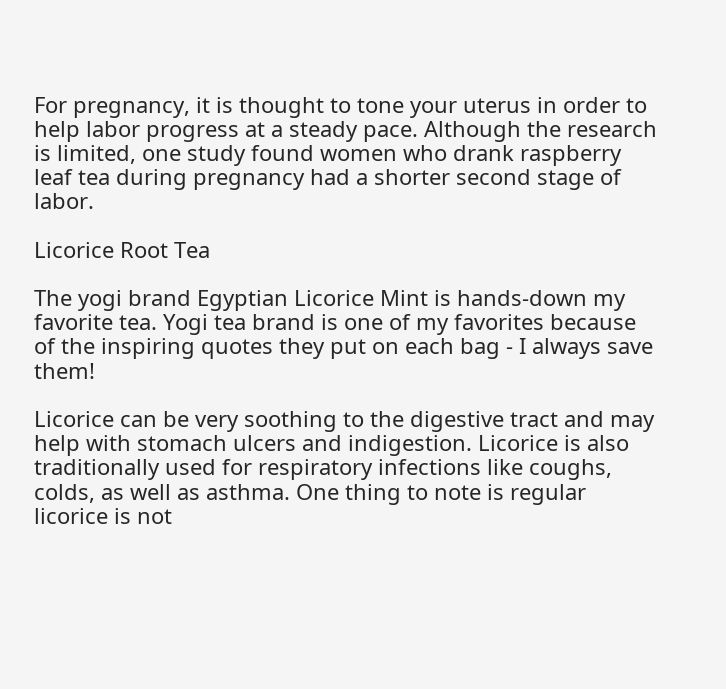For pregnancy, it is thought to tone your uterus in order to help labor progress at a steady pace. Although the research is limited, one study found women who drank raspberry leaf tea during pregnancy had a shorter second stage of labor.

Licorice Root Tea

The yogi brand Egyptian Licorice Mint is hands-down my favorite tea. Yogi tea brand is one of my favorites because of the inspiring quotes they put on each bag - I always save them!

Licorice can be very soothing to the digestive tract and may help with stomach ulcers and indigestion. Licorice is also traditionally used for respiratory infections like coughs, colds, as well as asthma. One thing to note is regular licorice is not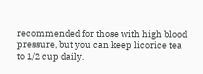recommended for those with high blood pressure, but you can keep licorice tea to 1/2 cup daily.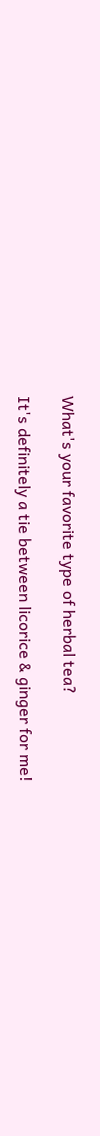What's your favorite type of herbal tea?

It's definitely a tie between licorice & ginger for me!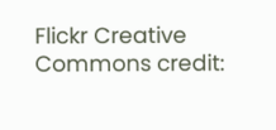Flickr Creative Commons credit: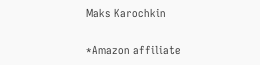Maks Karochkin

*Amazon affiliate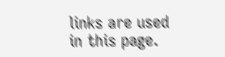links are used in this page.